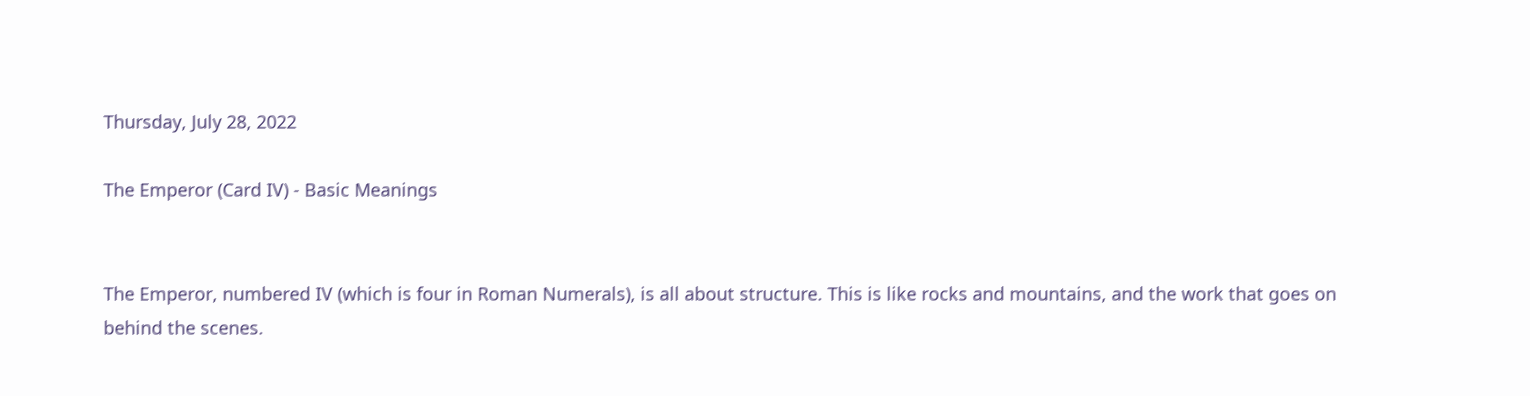Thursday, July 28, 2022

The Emperor (Card IV) - Basic Meanings


The Emperor, numbered IV (which is four in Roman Numerals), is all about structure. This is like rocks and mountains, and the work that goes on behind the scenes.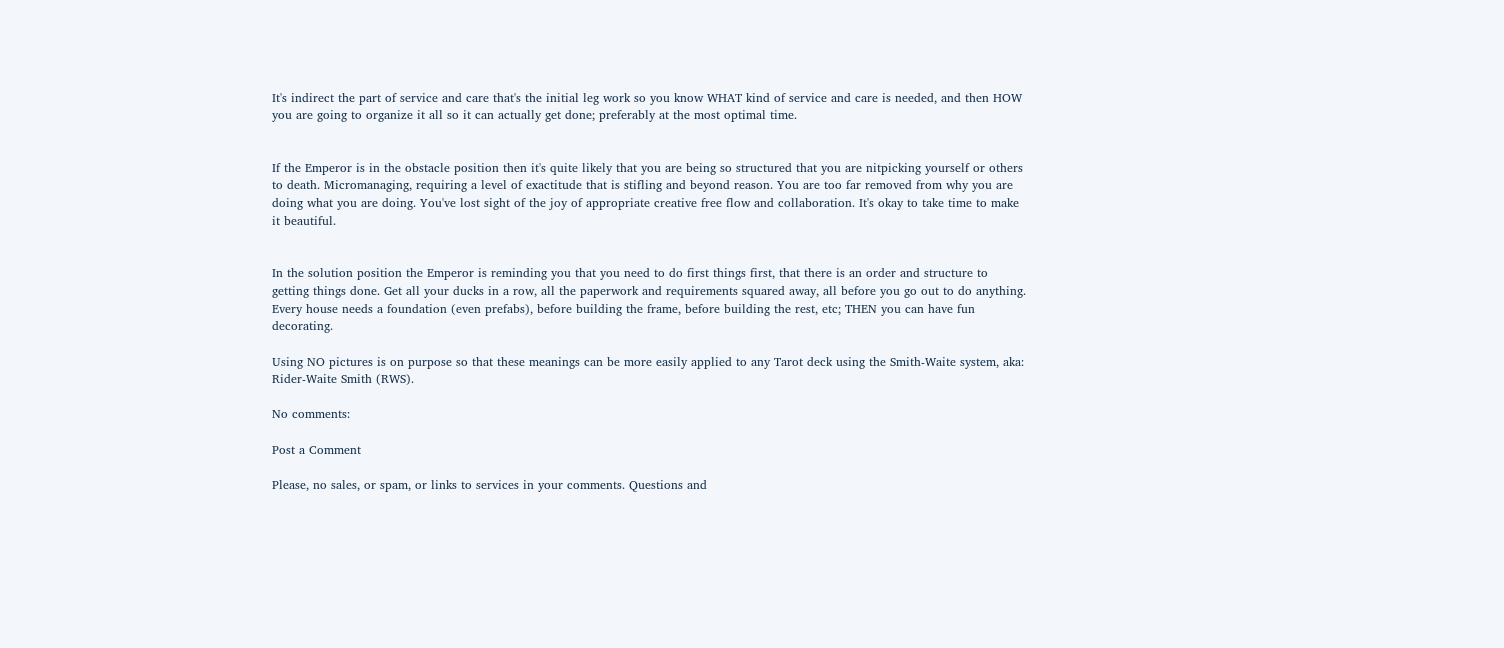It's indirect the part of service and care that's the initial leg work so you know WHAT kind of service and care is needed, and then HOW you are going to organize it all so it can actually get done; preferably at the most optimal time.


If the Emperor is in the obstacle position then it's quite likely that you are being so structured that you are nitpicking yourself or others to death. Micromanaging, requiring a level of exactitude that is stifling and beyond reason. You are too far removed from why you are doing what you are doing. You've lost sight of the joy of appropriate creative free flow and collaboration. It's okay to take time to make it beautiful.


In the solution position the Emperor is reminding you that you need to do first things first, that there is an order and structure to getting things done. Get all your ducks in a row, all the paperwork and requirements squared away, all before you go out to do anything. Every house needs a foundation (even prefabs), before building the frame, before building the rest, etc; THEN you can have fun decorating.

Using NO pictures is on purpose so that these meanings can be more easily applied to any Tarot deck using the Smith-Waite system, aka: Rider-Waite Smith (RWS).

No comments:

Post a Comment

Please, no sales, or spam, or links to services in your comments. Questions and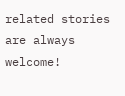related stories are always welcome!